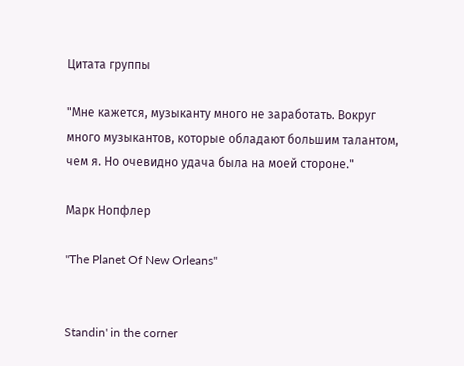Цитата группы

"Мне кажется, музыканту много не заработать. Вокруг много музыкантов, которые обладают большим талантом, чем я. Но очевидно удача была на моей стороне."

Марк Нопфлер

"The Planet Of New Orleans"


Standin' in the corner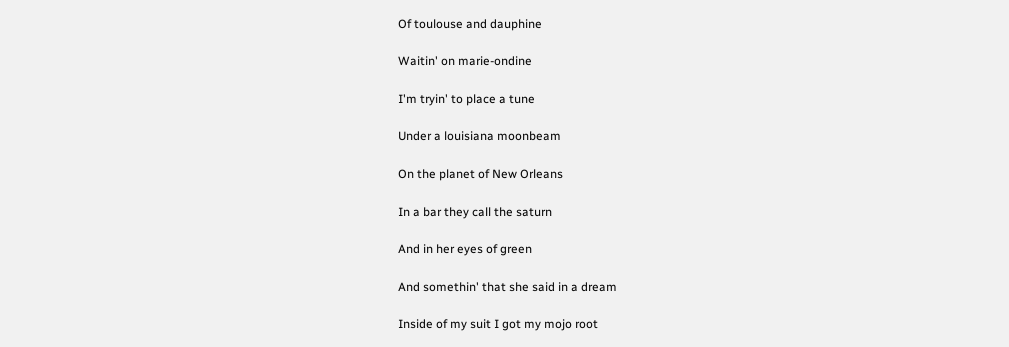Of toulouse and dauphine

Waitin' on marie-ondine

I'm tryin' to place a tune

Under a louisiana moonbeam

On the planet of New Orleans

In a bar they call the saturn

And in her eyes of green

And somethin' that she said in a dream

Inside of my suit I got my mojo root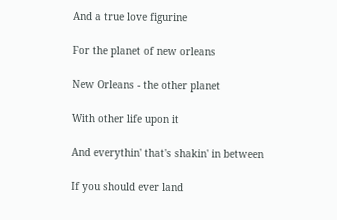And a true love figurine

For the planet of new orleans

New Orleans - the other planet

With other life upon it

And everythin' that's shakin' in between

If you should ever land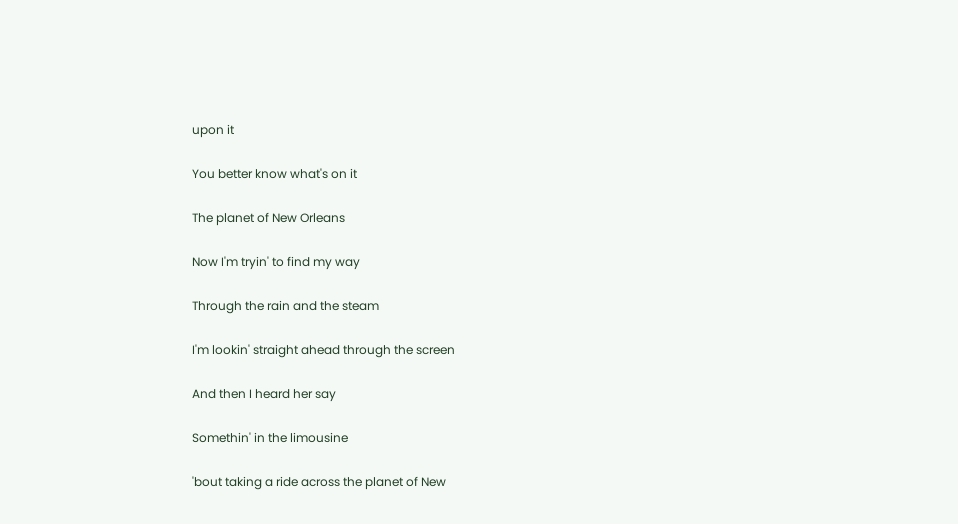upon it

You better know what's on it

The planet of New Orleans

Now I'm tryin' to find my way

Through the rain and the steam

I'm lookin' straight ahead through the screen

And then I heard her say

Somethin' in the limousine

'bout taking a ride across the planet of New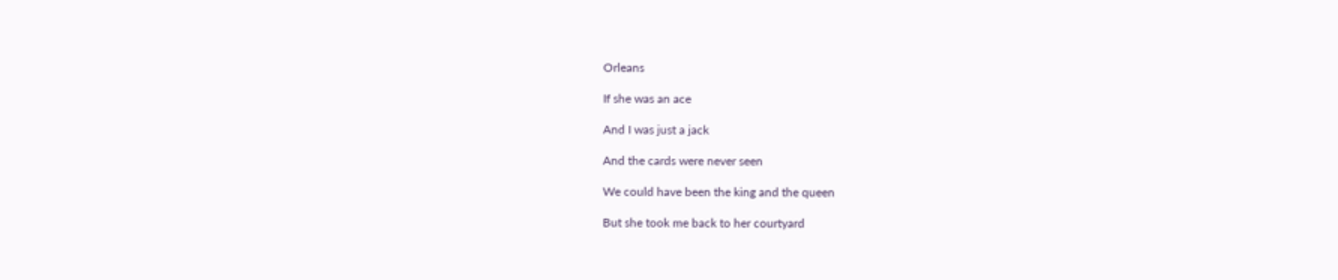Orleans

If she was an ace

And I was just a jack

And the cards were never seen

We could have been the king and the queen

But she took me back to her courtyard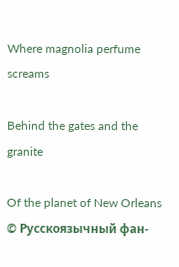Where magnolia perfume screams

Behind the gates and the granite

Of the planet of New Orleans
© Русскоязычный фан-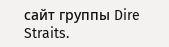сайт группы Dire Straits.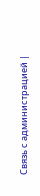Связь с администрацией |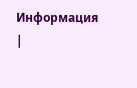Информация |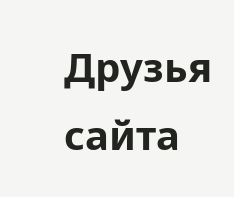Друзья сайта